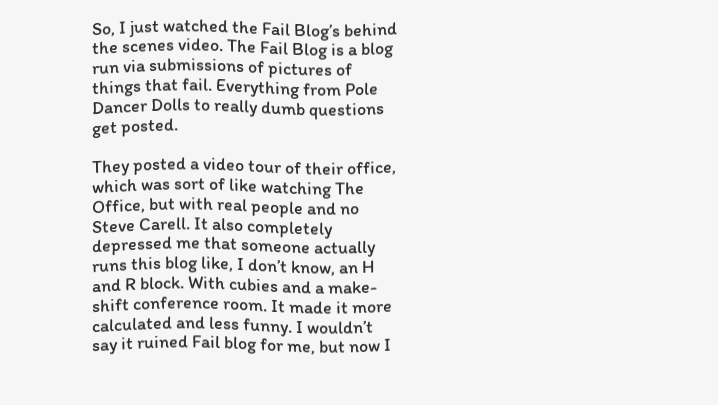So, I just watched the Fail Blog’s behind the scenes video. The Fail Blog is a blog run via submissions of pictures of things that fail. Everything from Pole Dancer Dolls to really dumb questions get posted.

They posted a video tour of their office, which was sort of like watching The Office, but with real people and no Steve Carell. It also completely depressed me that someone actually runs this blog like, I don’t know, an H and R block. With cubies and a make-shift conference room. It made it more calculated and less funny. I wouldn’t say it ruined Fail blog for me, but now I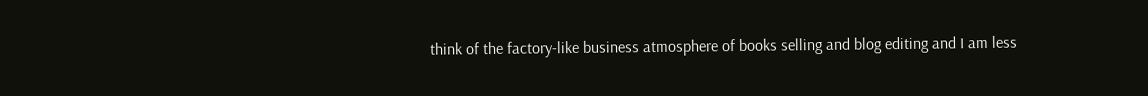think of the factory-like business atmosphere of books selling and blog editing and I am less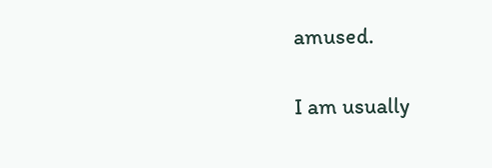amused.

I am usually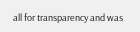all for transparency and was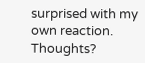surprised with my own reaction. Thoughts?